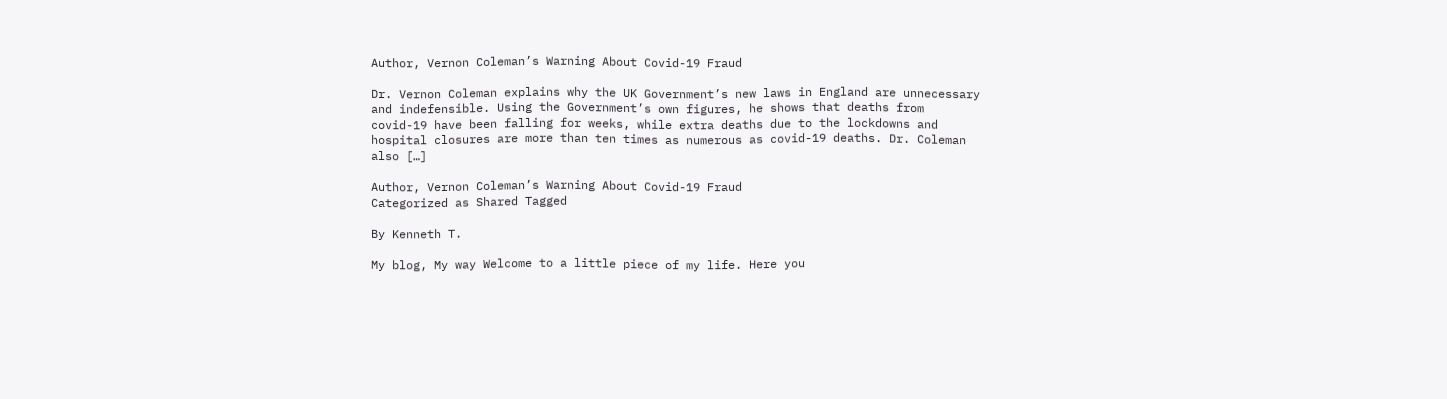Author, Vernon Coleman’s Warning About Covid-19 Fraud

Dr. Vernon Coleman explains why the UK Government’s new laws in England are unnecessary and indefensible. Using the Government’s own figures, he shows that deaths from covid-19 have been falling for weeks, while extra deaths due to the lockdowns and hospital closures are more than ten times as numerous as covid-19 deaths. Dr. Coleman also […]

Author, Vernon Coleman’s Warning About Covid-19 Fraud
Categorized as Shared Tagged

By Kenneth T.

My blog, My way Welcome to a little piece of my life. Here you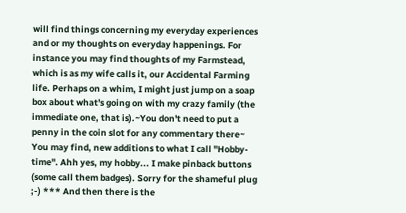will find things concerning my everyday experiences and or my thoughts on everyday happenings. For instance you may find thoughts of my Farmstead, which is as my wife calls it, our Accidental Farming life. Perhaps on a whim, I might just jump on a soap box about what's going on with my crazy family (the immediate one, that is).~You don't need to put a penny in the coin slot for any commentary there~ You may find, new additions to what I call "Hobby-time". Ahh yes, my hobby... I make pinback buttons (some call them badges). Sorry for the shameful plug ;-) *** And then there is the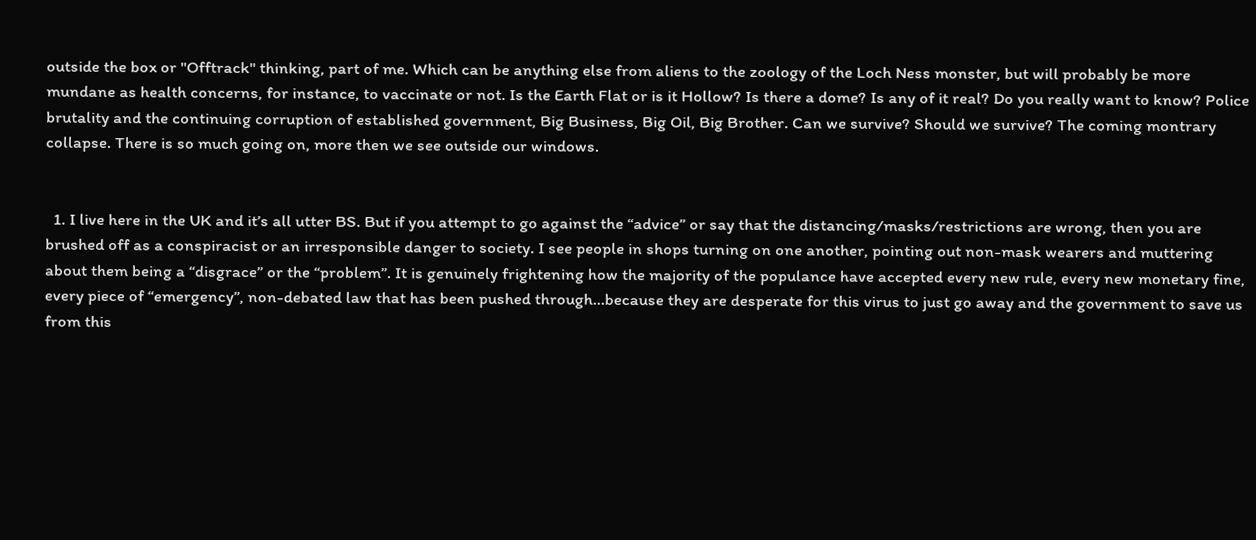outside the box or "Offtrack" thinking, part of me. Which can be anything else from aliens to the zoology of the Loch Ness monster, but will probably be more mundane as health concerns, for instance, to vaccinate or not. Is the Earth Flat or is it Hollow? Is there a dome? Is any of it real? Do you really want to know? Police brutality and the continuing corruption of established government, Big Business, Big Oil, Big Brother. Can we survive? Should we survive? The coming montrary collapse. There is so much going on, more then we see outside our windows.


  1. I live here in the UK and it’s all utter BS. But if you attempt to go against the “advice” or say that the distancing/masks/restrictions are wrong, then you are brushed off as a conspiracist or an irresponsible danger to society. I see people in shops turning on one another, pointing out non-mask wearers and muttering about them being a “disgrace” or the “problem”. It is genuinely frightening how the majority of the populance have accepted every new rule, every new monetary fine, every piece of “emergency”, non-debated law that has been pushed through…because they are desperate for this virus to just go away and the government to save us from this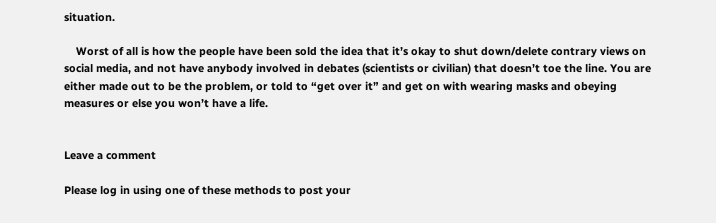situation.

    Worst of all is how the people have been sold the idea that it’s okay to shut down/delete contrary views on social media, and not have anybody involved in debates (scientists or civilian) that doesn’t toe the line. You are either made out to be the problem, or told to “get over it” and get on with wearing masks and obeying measures or else you won’t have a life.


Leave a comment

Please log in using one of these methods to post your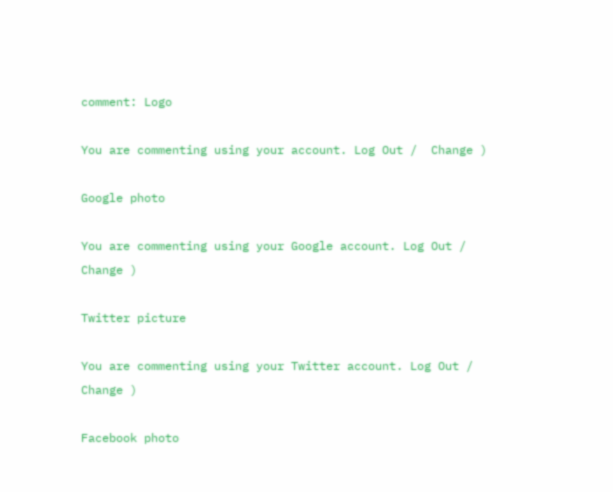comment: Logo

You are commenting using your account. Log Out /  Change )

Google photo

You are commenting using your Google account. Log Out /  Change )

Twitter picture

You are commenting using your Twitter account. Log Out /  Change )

Facebook photo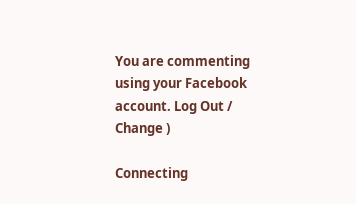You are commenting using your Facebook account. Log Out /  Change )

Connecting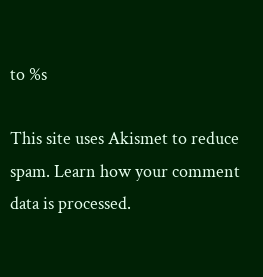to %s

This site uses Akismet to reduce spam. Learn how your comment data is processed.